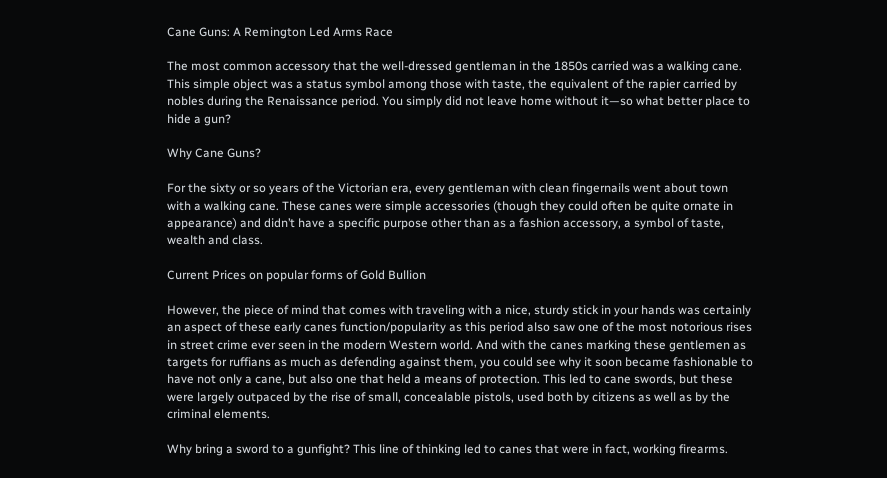Cane Guns: A Remington Led Arms Race

The most common accessory that the well-dressed gentleman in the 1850s carried was a walking cane. This simple object was a status symbol among those with taste, the equivalent of the rapier carried by nobles during the Renaissance period. You simply did not leave home without it—so what better place to hide a gun?

Why Cane Guns?

For the sixty or so years of the Victorian era, every gentleman with clean fingernails went about town with a walking cane. These canes were simple accessories (though they could often be quite ornate in appearance) and didn’t have a specific purpose other than as a fashion accessory, a symbol of taste, wealth and class.

Current Prices on popular forms of Gold Bullion

However, the piece of mind that comes with traveling with a nice, sturdy stick in your hands was certainly an aspect of these early canes function/popularity as this period also saw one of the most notorious rises in street crime ever seen in the modern Western world. And with the canes marking these gentlemen as targets for ruffians as much as defending against them, you could see why it soon became fashionable to have not only a cane, but also one that held a means of protection. This led to cane swords, but these were largely outpaced by the rise of small, concealable pistols, used both by citizens as well as by the criminal elements.

Why bring a sword to a gunfight? This line of thinking led to canes that were in fact, working firearms.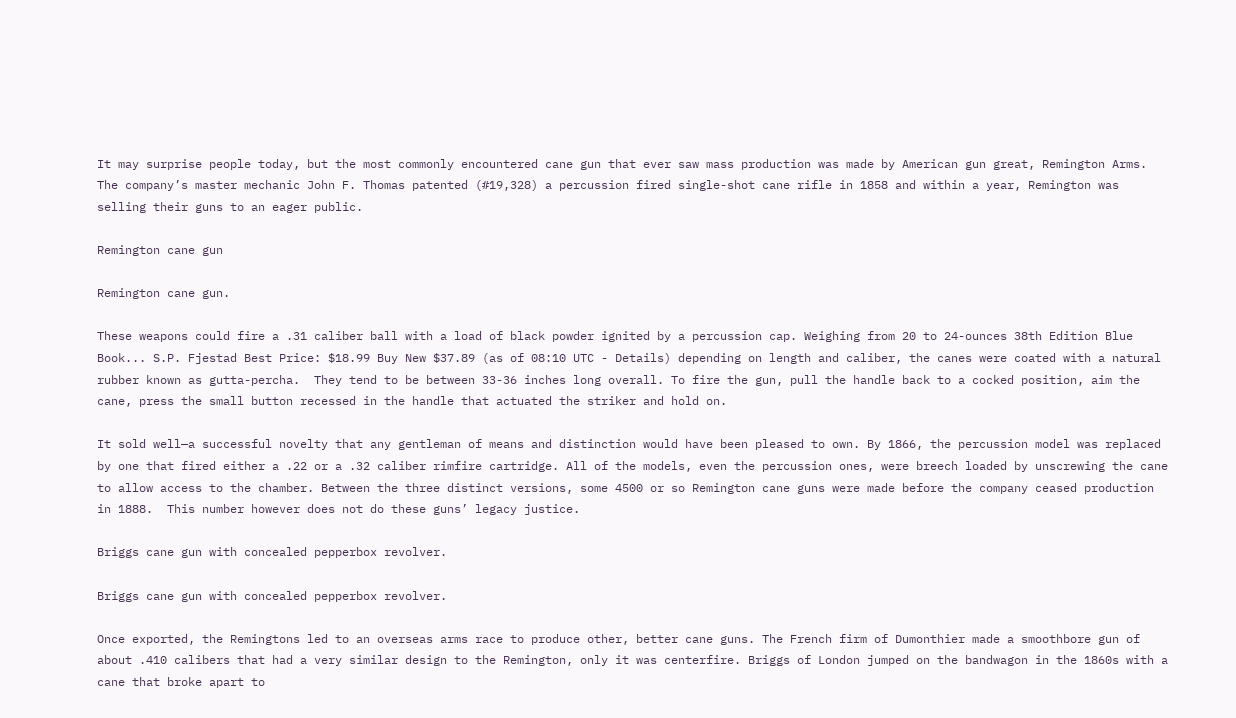It may surprise people today, but the most commonly encountered cane gun that ever saw mass production was made by American gun great, Remington Arms. The company’s master mechanic John F. Thomas patented (#19,328) a percussion fired single-shot cane rifle in 1858 and within a year, Remington was selling their guns to an eager public.

Remington cane gun

Remington cane gun.

These weapons could fire a .31 caliber ball with a load of black powder ignited by a percussion cap. Weighing from 20 to 24-ounces 38th Edition Blue Book... S.P. Fjestad Best Price: $18.99 Buy New $37.89 (as of 08:10 UTC - Details) depending on length and caliber, the canes were coated with a natural rubber known as gutta-percha.  They tend to be between 33-36 inches long overall. To fire the gun, pull the handle back to a cocked position, aim the cane, press the small button recessed in the handle that actuated the striker and hold on.

It sold well—a successful novelty that any gentleman of means and distinction would have been pleased to own. By 1866, the percussion model was replaced by one that fired either a .22 or a .32 caliber rimfire cartridge. All of the models, even the percussion ones, were breech loaded by unscrewing the cane to allow access to the chamber. Between the three distinct versions, some 4500 or so Remington cane guns were made before the company ceased production in 1888.  This number however does not do these guns’ legacy justice.

Briggs cane gun with concealed pepperbox revolver.

Briggs cane gun with concealed pepperbox revolver.

Once exported, the Remingtons led to an overseas arms race to produce other, better cane guns. The French firm of Dumonthier made a smoothbore gun of about .410 calibers that had a very similar design to the Remington, only it was centerfire. Briggs of London jumped on the bandwagon in the 1860s with a cane that broke apart to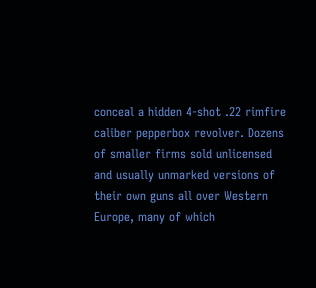conceal a hidden 4-shot .22 rimfire caliber pepperbox revolver. Dozens of smaller firms sold unlicensed and usually unmarked versions of their own guns all over Western Europe, many of which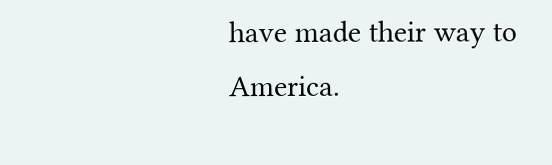have made their way to America.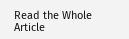Read the Whole Article